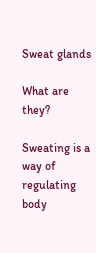Sweat glands

What are they?

Sweating is a way of regulating body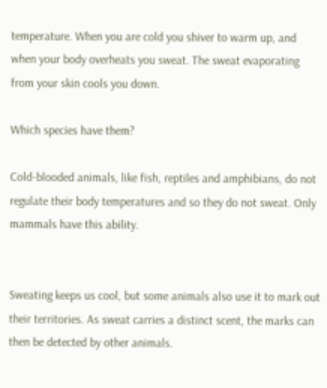temperature. When you are cold you shiver to warm up, and when your body overheats you sweat. The sweat evaporating from your skin cools you down.

Which species have them?

Cold-blooded animals, like fish, reptiles and amphibians, do not regulate their body temperatures and so they do not sweat. Only mammals have this ability.


Sweating keeps us cool, but some animals also use it to mark out their territories. As sweat carries a distinct scent, the marks can then be detected by other animals.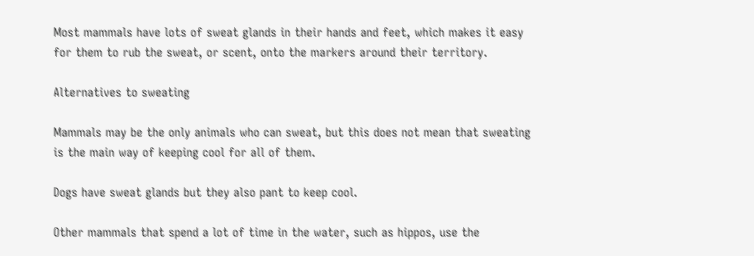Most mammals have lots of sweat glands in their hands and feet, which makes it easy for them to rub the sweat, or scent, onto the markers around their territory.

Alternatives to sweating

Mammals may be the only animals who can sweat, but this does not mean that sweating is the main way of keeping cool for all of them.

Dogs have sweat glands but they also pant to keep cool.

Other mammals that spend a lot of time in the water, such as hippos, use the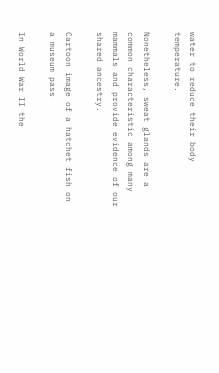water to reduce their body temperature.

Nonetheless, sweat glands are a common characteristic among many mammals and provide evidence of our shared ancestry.

Cartoon image of a hatchet fish on a museum pass

In World War II the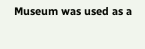Museum was used as a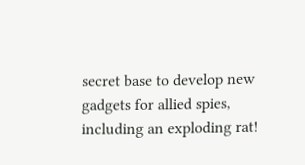secret base to develop new gadgets for allied spies, including an exploding rat!